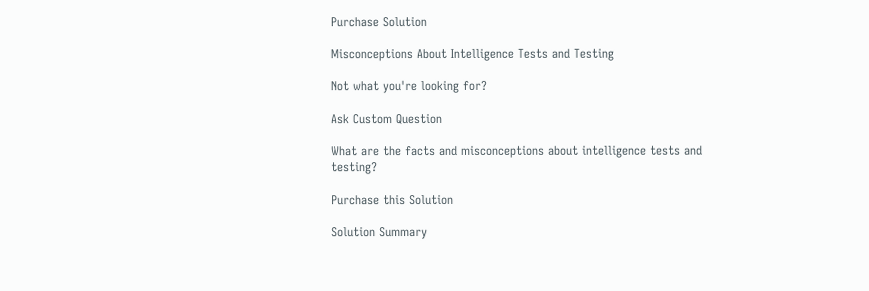Purchase Solution

Misconceptions About Intelligence Tests and Testing

Not what you're looking for?

Ask Custom Question

What are the facts and misconceptions about intelligence tests and testing?

Purchase this Solution

Solution Summary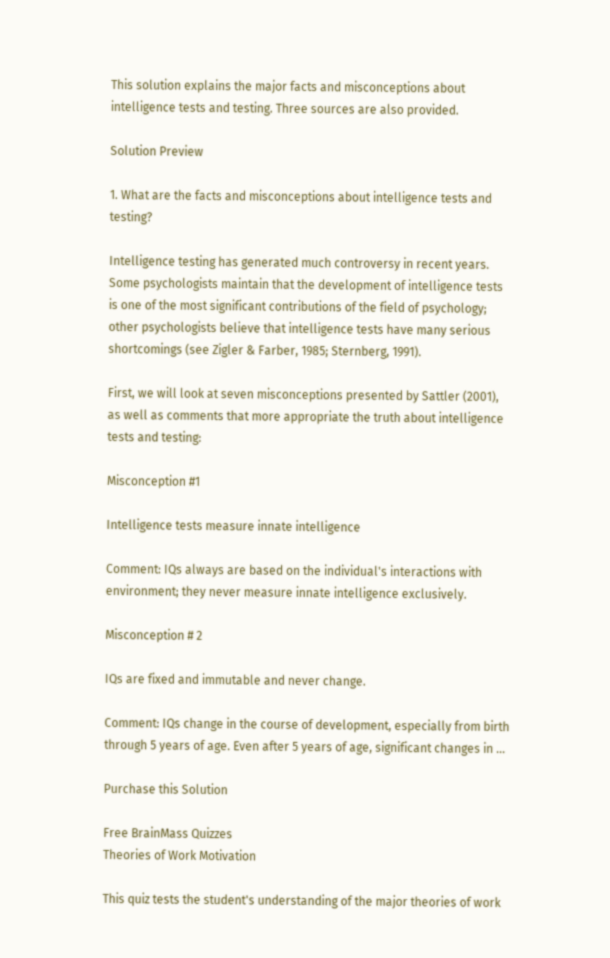This solution explains the major facts and misconceptions about intelligence tests and testing. Three sources are also provided.

Solution Preview

1. What are the facts and misconceptions about intelligence tests and testing?

Intelligence testing has generated much controversy in recent years. Some psychologists maintain that the development of intelligence tests is one of the most significant contributions of the field of psychology; other psychologists believe that intelligence tests have many serious shortcomings (see Zigler & Farber, 1985; Sternberg, 1991).

First, we will look at seven misconceptions presented by Sattler (2001), as well as comments that more appropriate the truth about intelligence tests and testing:

Misconception #1

Intelligence tests measure innate intelligence

Comment: IQs always are based on the individual's interactions with environment; they never measure innate intelligence exclusively.

Misconception # 2

IQs are fixed and immutable and never change.

Comment: IQs change in the course of development, especially from birth through 5 years of age. Even after 5 years of age, significant changes in ...

Purchase this Solution

Free BrainMass Quizzes
Theories of Work Motivation

This quiz tests the student's understanding of the major theories of work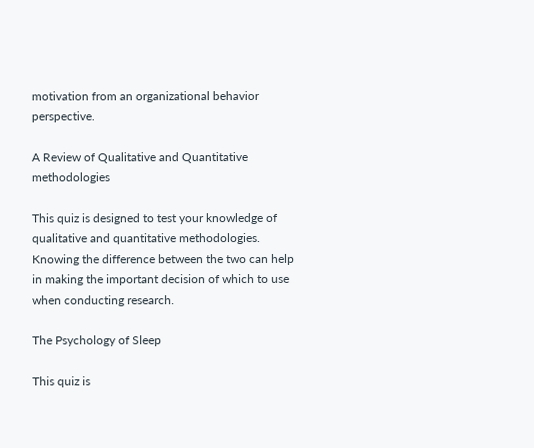motivation from an organizational behavior perspective.

A Review of Qualitative and Quantitative methodologies

This quiz is designed to test your knowledge of qualitative and quantitative methodologies. Knowing the difference between the two can help in making the important decision of which to use when conducting research.

The Psychology of Sleep

This quiz is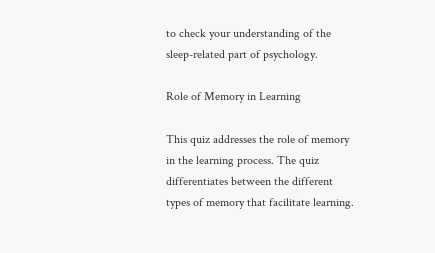to check your understanding of the sleep-related part of psychology.

Role of Memory in Learning

This quiz addresses the role of memory in the learning process. The quiz differentiates between the different types of memory that facilitate learning.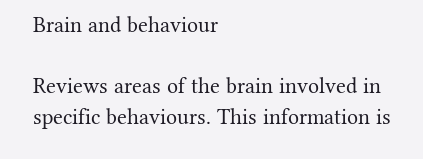Brain and behaviour

Reviews areas of the brain involved in specific behaviours. This information is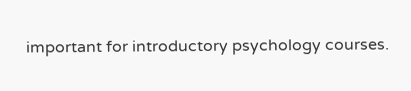important for introductory psychology courses.